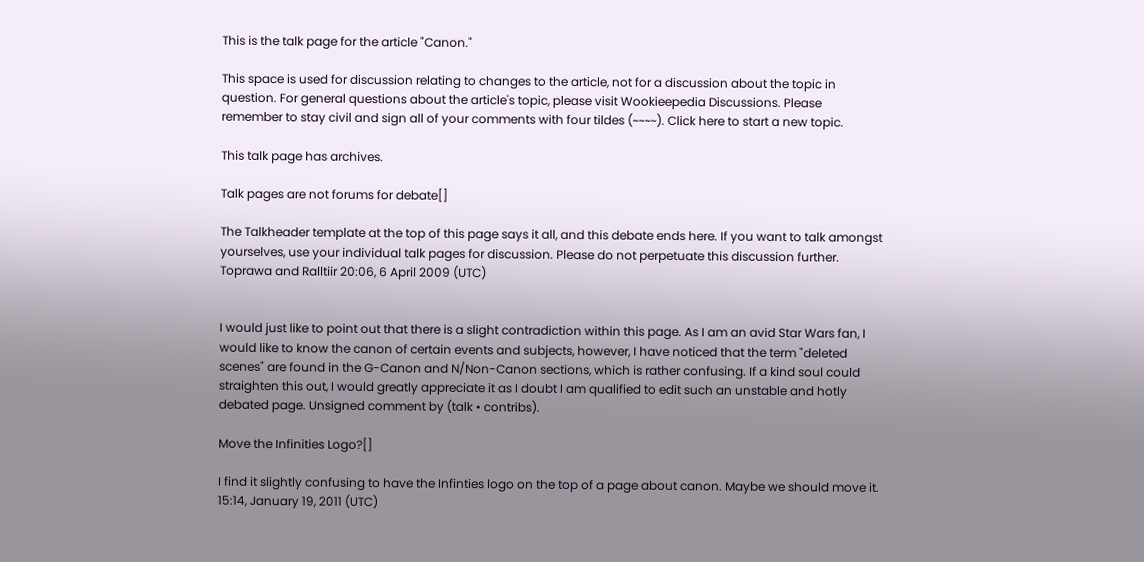This is the talk page for the article "Canon."

This space is used for discussion relating to changes to the article, not for a discussion about the topic in question. For general questions about the article's topic, please visit Wookieepedia Discussions. Please remember to stay civil and sign all of your comments with four tildes (~~~~). Click here to start a new topic.

This talk page has archives.

Talk pages are not forums for debate[]

The Talkheader template at the top of this page says it all, and this debate ends here. If you want to talk amongst yourselves, use your individual talk pages for discussion. Please do not perpetuate this discussion further. Toprawa and Ralltiir 20:06, 6 April 2009 (UTC)


I would just like to point out that there is a slight contradiction within this page. As I am an avid Star Wars fan, I would like to know the canon of certain events and subjects, however, I have noticed that the term "deleted scenes" are found in the G-Canon and N/Non-Canon sections, which is rather confusing. If a kind soul could straighten this out, I would greatly appreciate it as I doubt I am qualified to edit such an unstable and hotly debated page. Unsigned comment by (talk • contribs).

Move the Infinities Logo?[]

I find it slightly confusing to have the Infinties logo on the top of a page about canon. Maybe we should move it. 15:14, January 19, 2011 (UTC)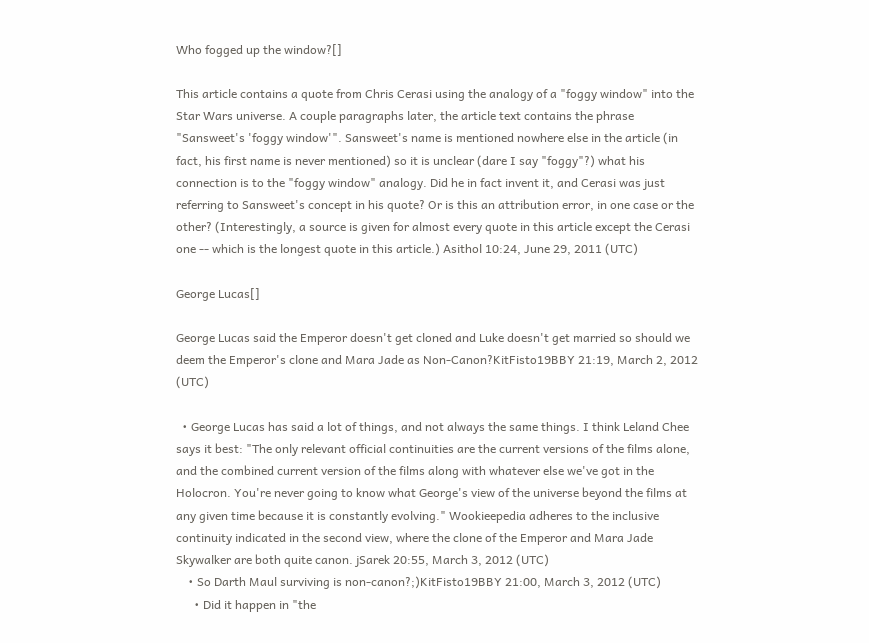Who fogged up the window?[]

This article contains a quote from Chris Cerasi using the analogy of a "foggy window" into the Star Wars universe. A couple paragraphs later, the article text contains the phrase "Sansweet's 'foggy window'". Sansweet's name is mentioned nowhere else in the article (in fact, his first name is never mentioned) so it is unclear (dare I say "foggy"?) what his connection is to the "foggy window" analogy. Did he in fact invent it, and Cerasi was just referring to Sansweet's concept in his quote? Or is this an attribution error, in one case or the other? (Interestingly, a source is given for almost every quote in this article except the Cerasi one -- which is the longest quote in this article.) Asithol 10:24, June 29, 2011 (UTC)

George Lucas[]

George Lucas said the Emperor doesn't get cloned and Luke doesn't get married so should we deem the Emperor's clone and Mara Jade as Non-Canon?KitFisto19BBY 21:19, March 2, 2012 (UTC)

  • George Lucas has said a lot of things, and not always the same things. I think Leland Chee says it best: "The only relevant official continuities are the current versions of the films alone, and the combined current version of the films along with whatever else we've got in the Holocron. You're never going to know what George's view of the universe beyond the films at any given time because it is constantly evolving." Wookieepedia adheres to the inclusive continuity indicated in the second view, where the clone of the Emperor and Mara Jade Skywalker are both quite canon. jSarek 20:55, March 3, 2012 (UTC)
    • So Darth Maul surviving is non-canon?;)KitFisto19BBY 21:00, March 3, 2012 (UTC)
      • Did it happen in "the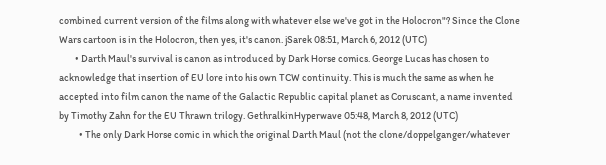combined current version of the films along with whatever else we've got in the Holocron"? Since the Clone Wars cartoon is in the Holocron, then yes, it's canon. jSarek 08:51, March 6, 2012 (UTC)
        • Darth Maul's survival is canon as introduced by Dark Horse comics. George Lucas has chosen to acknowledge that insertion of EU lore into his own TCW continuity. This is much the same as when he accepted into film canon the name of the Galactic Republic capital planet as Coruscant, a name invented by Timothy Zahn for the EU Thrawn trilogy. GethralkinHyperwave 05:48, March 8, 2012 (UTC)
          • The only Dark Horse comic in which the original Darth Maul (not the clone/doppelganger/whatever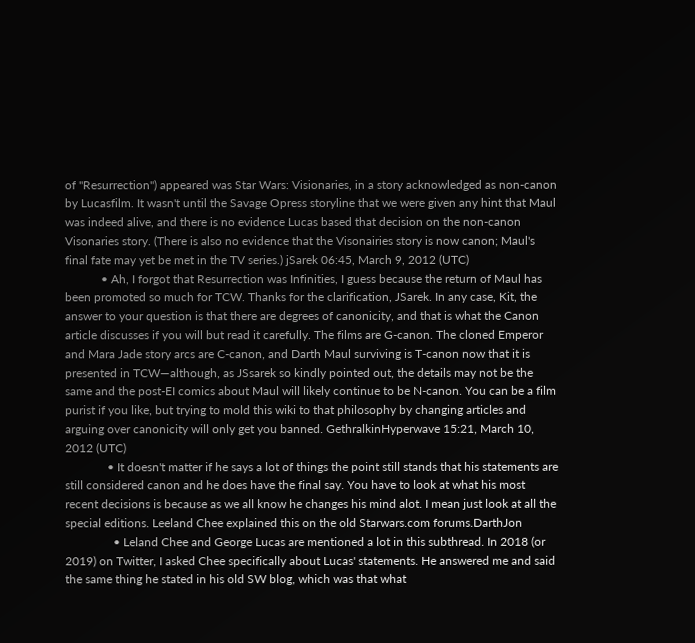of "Resurrection") appeared was Star Wars: Visionaries, in a story acknowledged as non-canon by Lucasfilm. It wasn't until the Savage Opress storyline that we were given any hint that Maul was indeed alive, and there is no evidence Lucas based that decision on the non-canon Visonaries story. (There is also no evidence that the Visonairies story is now canon; Maul's final fate may yet be met in the TV series.) jSarek 06:45, March 9, 2012 (UTC)
            • Ah, I forgot that Resurrection was Infinities, I guess because the return of Maul has been promoted so much for TCW. Thanks for the clarification, JSarek. In any case, Kit, the answer to your question is that there are degrees of canonicity, and that is what the Canon article discusses if you will but read it carefully. The films are G-canon. The cloned Emperor and Mara Jade story arcs are C-canon, and Darth Maul surviving is T-canon now that it is presented in TCW—although, as JSsarek so kindly pointed out, the details may not be the same and the post-EI comics about Maul will likely continue to be N-canon. You can be a film purist if you like, but trying to mold this wiki to that philosophy by changing articles and arguing over canonicity will only get you banned. GethralkinHyperwave 15:21, March 10, 2012 (UTC)
              • It doesn't matter if he says a lot of things the point still stands that his statements are still considered canon and he does have the final say. You have to look at what his most recent decisions is because as we all know he changes his mind alot. I mean just look at all the special editions. Leeland Chee explained this on the old Starwars.com forums.DarthJon
                • Leland Chee and George Lucas are mentioned a lot in this subthread. In 2018 (or 2019) on Twitter, I asked Chee specifically about Lucas' statements. He answered me and said the same thing he stated in his old SW blog, which was that what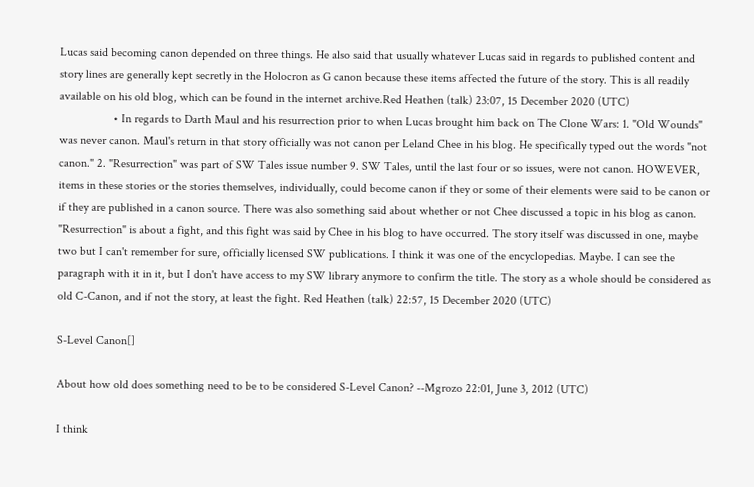Lucas said becoming canon depended on three things. He also said that usually whatever Lucas said in regards to published content and story lines are generally kept secretly in the Holocron as G canon because these items affected the future of the story. This is all readily available on his old blog, which can be found in the internet archive.Red Heathen (talk) 23:07, 15 December 2020 (UTC)
                  • In regards to Darth Maul and his resurrection prior to when Lucas brought him back on The Clone Wars: 1. "Old Wounds" was never canon. Maul's return in that story officially was not canon per Leland Chee in his blog. He specifically typed out the words "not canon." 2. "Resurrection" was part of SW Tales issue number 9. SW Tales, until the last four or so issues, were not canon. HOWEVER, items in these stories or the stories themselves, individually, could become canon if they or some of their elements were said to be canon or if they are published in a canon source. There was also something said about whether or not Chee discussed a topic in his blog as canon. "Resurrection" is about a fight, and this fight was said by Chee in his blog to have occurred. The story itself was discussed in one, maybe two but I can't remember for sure, officially licensed SW publications. I think it was one of the encyclopedias. Maybe. I can see the paragraph with it in it, but I don't have access to my SW library anymore to confirm the title. The story as a whole should be considered as old C-Canon, and if not the story, at least the fight. Red Heathen (talk) 22:57, 15 December 2020 (UTC)

S-Level Canon[]

About how old does something need to be to be considered S-Level Canon? --Mgrozo 22:01, June 3, 2012 (UTC)

I think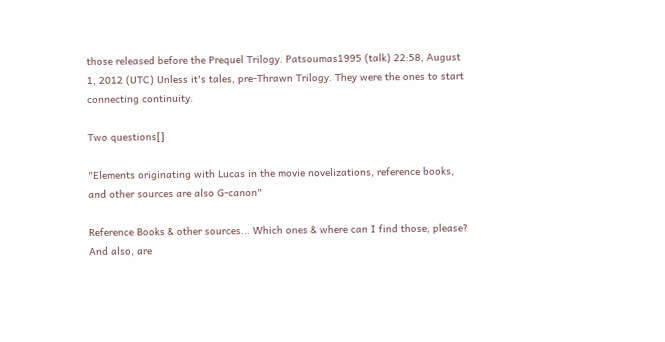those released before the Prequel Trilogy. Patsoumas1995 (talk) 22:58, August 1, 2012 (UTC) Unless it's tales, pre-Thrawn Trilogy. They were the ones to start connecting continuity.

Two questions[]

"Elements originating with Lucas in the movie novelizations, reference books, and other sources are also G-canon"

Reference Books & other sources... Which ones & where can I find those, please? And also, are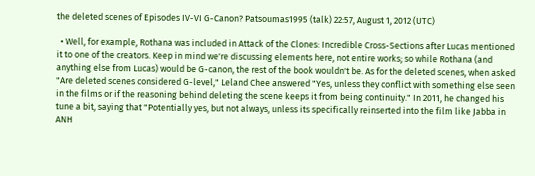the deleted scenes of Episodes IV-VI G-Canon? Patsoumas1995 (talk) 22:57, August 1, 2012 (UTC)

  • Well, for example, Rothana was included in Attack of the Clones: Incredible Cross-Sections after Lucas mentioned it to one of the creators. Keep in mind we're discussing elements here, not entire works; so while Rothana (and anything else from Lucas) would be G-canon, the rest of the book wouldn't be. As for the deleted scenes, when asked "Are deleted scenes considered G-level," Leland Chee answered "Yes, unless they conflict with something else seen in the films or if the reasoning behind deleting the scene keeps it from being continuity." In 2011, he changed his tune a bit, saying that "Potentially yes, but not always, unless its specifically reinserted into the film like Jabba in ANH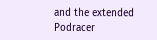and the extended Podracer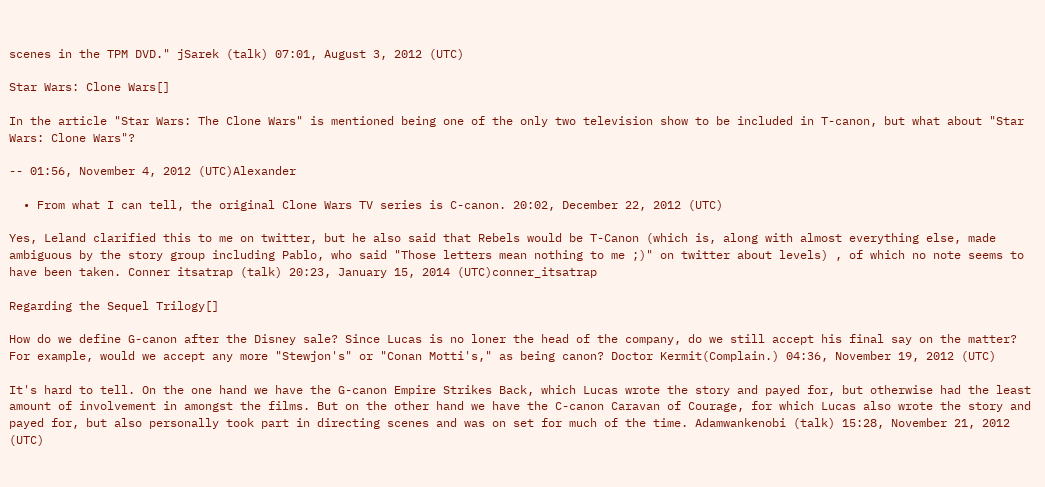scenes in the TPM DVD." jSarek (talk) 07:01, August 3, 2012 (UTC)

Star Wars: Clone Wars[]

In the article "Star Wars: The Clone Wars" is mentioned being one of the only two television show to be included in T-canon, but what about "Star Wars: Clone Wars"?

-- 01:56, November 4, 2012 (UTC)Alexander

  • From what I can tell, the original Clone Wars TV series is C-canon. 20:02, December 22, 2012 (UTC)

Yes, Leland clarified this to me on twitter, but he also said that Rebels would be T-Canon (which is, along with almost everything else, made ambiguous by the story group including Pablo, who said "Those letters mean nothing to me ;)" on twitter about levels) , of which no note seems to have been taken. Conner itsatrap (talk) 20:23, January 15, 2014 (UTC)conner_itsatrap

Regarding the Sequel Trilogy[]

How do we define G-canon after the Disney sale? Since Lucas is no loner the head of the company, do we still accept his final say on the matter? For example, would we accept any more "Stewjon's" or "Conan Motti's," as being canon? Doctor Kermit(Complain.) 04:36, November 19, 2012 (UTC)

It's hard to tell. On the one hand we have the G-canon Empire Strikes Back, which Lucas wrote the story and payed for, but otherwise had the least amount of involvement in amongst the films. But on the other hand we have the C-canon Caravan of Courage, for which Lucas also wrote the story and payed for, but also personally took part in directing scenes and was on set for much of the time. Adamwankenobi (talk) 15:28, November 21, 2012 (UTC)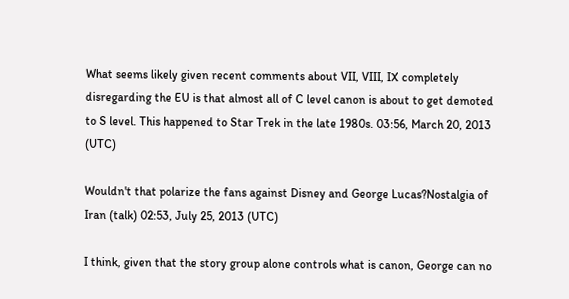What seems likely given recent comments about VII, VIII, IX completely disregarding the EU is that almost all of C level canon is about to get demoted to S level. This happened to Star Trek in the late 1980s. 03:56, March 20, 2013 (UTC)

Wouldn't that polarize the fans against Disney and George Lucas?Nostalgia of Iran (talk) 02:53, July 25, 2013 (UTC)

I think, given that the story group alone controls what is canon, George can no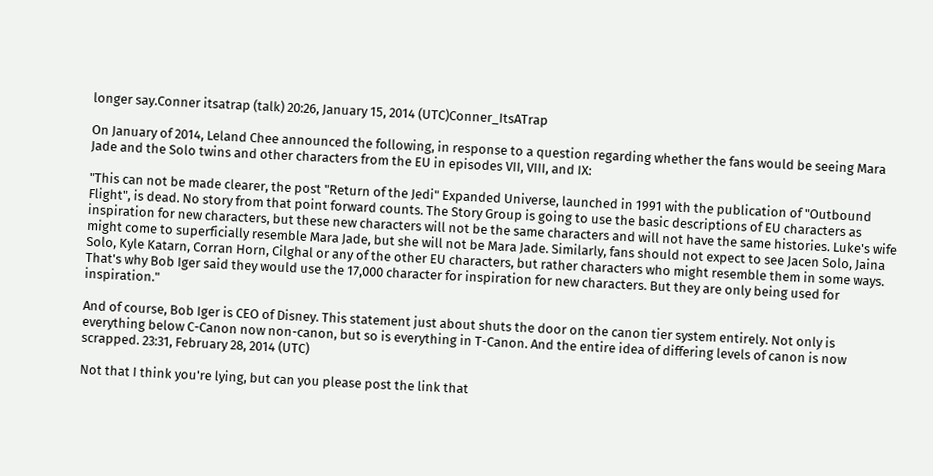longer say.Conner itsatrap (talk) 20:26, January 15, 2014 (UTC)Conner_ItsATrap

On January of 2014, Leland Chee announced the following, in response to a question regarding whether the fans would be seeing Mara Jade and the Solo twins and other characters from the EU in episodes VII, VIII, and IX:

"This can not be made clearer, the post "Return of the Jedi" Expanded Universe, launched in 1991 with the publication of "Outbound Flight", is dead. No story from that point forward counts. The Story Group is going to use the basic descriptions of EU characters as inspiration for new characters, but these new characters will not be the same characters and will not have the same histories. Luke's wife might come to superficially resemble Mara Jade, but she will not be Mara Jade. Similarly, fans should not expect to see Jacen Solo, Jaina Solo, Kyle Katarn, Corran Horn, Cilghal or any of the other EU characters, but rather characters who might resemble them in some ways. That's why Bob Iger said they would use the 17,000 character for inspiration for new characters. But they are only being used for inspiration."

And of course, Bob Iger is CEO of Disney. This statement just about shuts the door on the canon tier system entirely. Not only is everything below C-Canon now non-canon, but so is everything in T-Canon. And the entire idea of differing levels of canon is now scrapped. 23:31, February 28, 2014 (UTC)

Not that I think you're lying, but can you please post the link that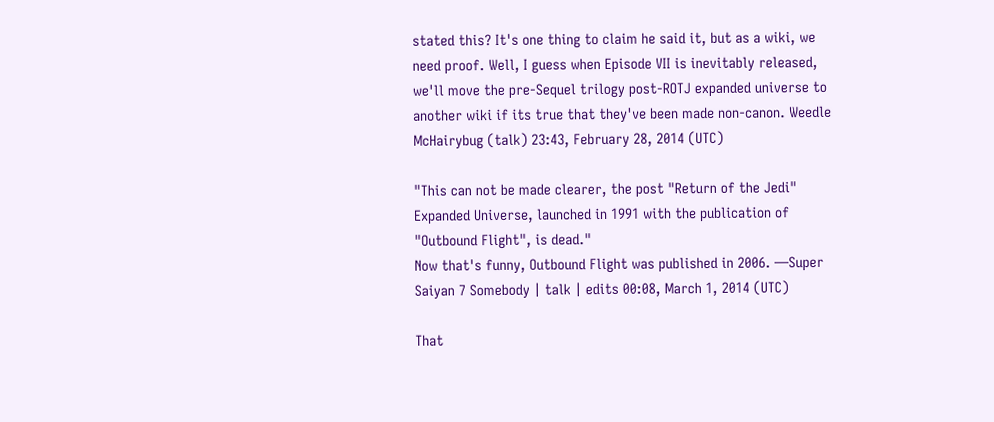stated this? It's one thing to claim he said it, but as a wiki, we need proof. Well, I guess when Episode VII is inevitably released, we'll move the pre-Sequel trilogy post-ROTJ expanded universe to another wiki if its true that they've been made non-canon. Weedle McHairybug (talk) 23:43, February 28, 2014 (UTC)

"This can not be made clearer, the post "Return of the Jedi" Expanded Universe, launched in 1991 with the publication of "Outbound Flight", is dead."
Now that's funny, Outbound Flight was published in 2006. —Super Saiyan 7 Somebody | talk | edits 00:08, March 1, 2014 (UTC)

That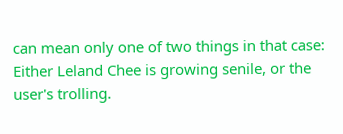can mean only one of two things in that case: Either Leland Chee is growing senile, or the user's trolling.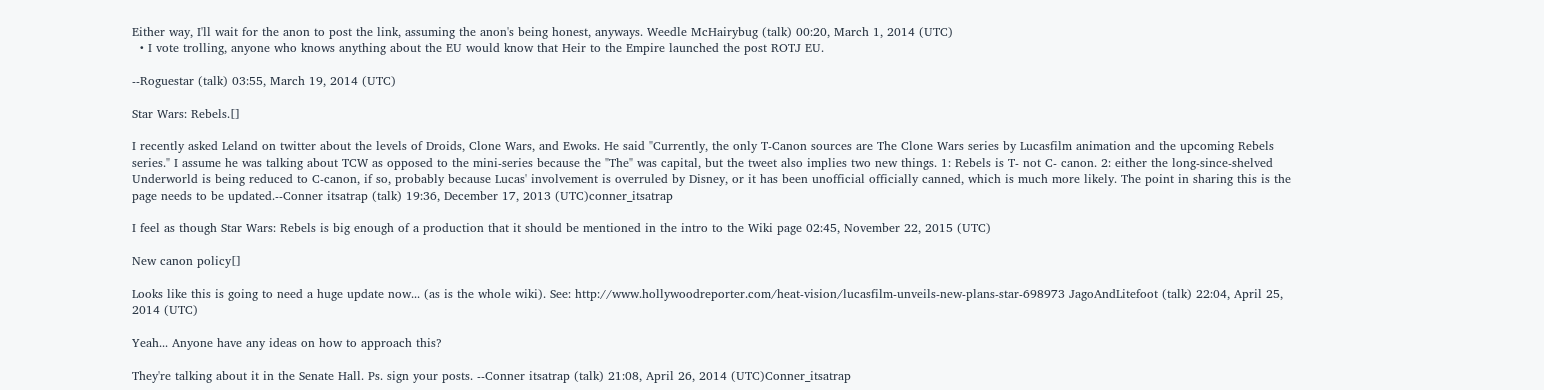Either way, I'll wait for the anon to post the link, assuming the anon's being honest, anyways. Weedle McHairybug (talk) 00:20, March 1, 2014 (UTC)
  • I vote trolling, anyone who knows anything about the EU would know that Heir to the Empire launched the post ROTJ EU.

--Roguestar (talk) 03:55, March 19, 2014 (UTC)

Star Wars: Rebels.[]

I recently asked Leland on twitter about the levels of Droids, Clone Wars, and Ewoks. He said "Currently, the only T-Canon sources are The Clone Wars series by Lucasfilm animation and the upcoming Rebels series." I assume he was talking about TCW as opposed to the mini-series because the "The" was capital, but the tweet also implies two new things. 1: Rebels is T- not C- canon. 2: either the long-since-shelved Underworld is being reduced to C-canon, if so, probably because Lucas' involvement is overruled by Disney, or it has been unofficial officially canned, which is much more likely. The point in sharing this is the page needs to be updated.--Conner itsatrap (talk) 19:36, December 17, 2013 (UTC)conner_itsatrap

I feel as though Star Wars: Rebels is big enough of a production that it should be mentioned in the intro to the Wiki page 02:45, November 22, 2015 (UTC)

New canon policy[]

Looks like this is going to need a huge update now... (as is the whole wiki). See: http://www.hollywoodreporter.com/heat-vision/lucasfilm-unveils-new-plans-star-698973 JagoAndLitefoot (talk) 22:04, April 25, 2014 (UTC)

Yeah... Anyone have any ideas on how to approach this?

They're talking about it in the Senate Hall. Ps. sign your posts. --Conner itsatrap (talk) 21:08, April 26, 2014 (UTC)Conner_itsatrap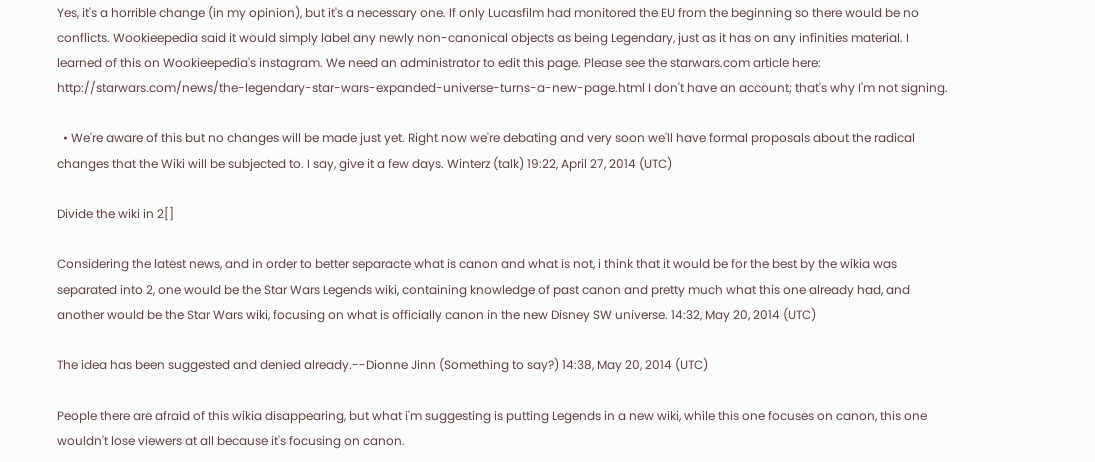Yes, it's a horrible change (in my opinion), but it's a necessary one. If only Lucasfilm had monitored the EU from the beginning so there would be no conflicts. Wookieepedia said it would simply label any newly non-canonical objects as being Legendary, just as it has on any infinities material. I learned of this on Wookieepedia's instagram. We need an administrator to edit this page. Please see the starwars.com article here: http://starwars.com/news/the-legendary-star-wars-expanded-universe-turns-a-new-page.html I don't have an account; that's why I'm not signing.

  • We're aware of this but no changes will be made just yet. Right now we're debating and very soon we'll have formal proposals about the radical changes that the Wiki will be subjected to. I say, give it a few days. Winterz (talk) 19:22, April 27, 2014 (UTC)

Divide the wiki in 2[]

Considering the latest news, and in order to better separacte what is canon and what is not, i think that it would be for the best by the wikia was separated into 2, one would be the Star Wars Legends wiki, containing knowledge of past canon and pretty much what this one already had, and another would be the Star Wars wiki, focusing on what is officially canon in the new Disney SW universe. 14:32, May 20, 2014 (UTC)

The idea has been suggested and denied already.--Dionne Jinn (Something to say?) 14:38, May 20, 2014 (UTC)

People there are afraid of this wikia disappearing, but what i'm suggesting is putting Legends in a new wiki, while this one focuses on canon, this one wouldn't lose viewers at all because it's focusing on canon.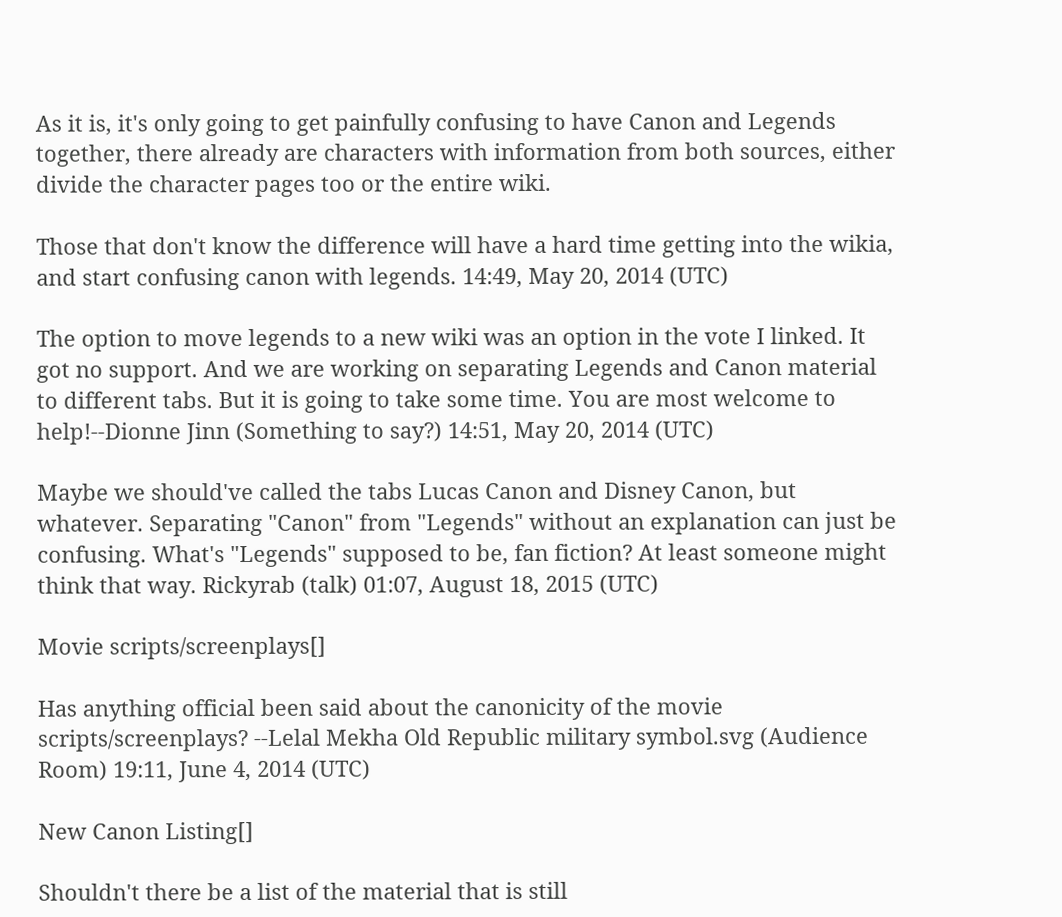As it is, it's only going to get painfully confusing to have Canon and Legends together, there already are characters with information from both sources, either divide the character pages too or the entire wiki.

Those that don't know the difference will have a hard time getting into the wikia, and start confusing canon with legends. 14:49, May 20, 2014 (UTC)

The option to move legends to a new wiki was an option in the vote I linked. It got no support. And we are working on separating Legends and Canon material to different tabs. But it is going to take some time. You are most welcome to help!--Dionne Jinn (Something to say?) 14:51, May 20, 2014 (UTC)

Maybe we should've called the tabs Lucas Canon and Disney Canon, but whatever. Separating "Canon" from "Legends" without an explanation can just be confusing. What's "Legends" supposed to be, fan fiction? At least someone might think that way. Rickyrab (talk) 01:07, August 18, 2015 (UTC)

Movie scripts/screenplays[]

Has anything official been said about the canonicity of the movie scripts/screenplays? --Lelal Mekha Old Republic military symbol.svg (Audience Room) 19:11, June 4, 2014 (UTC)

New Canon Listing[]

Shouldn't there be a list of the material that is still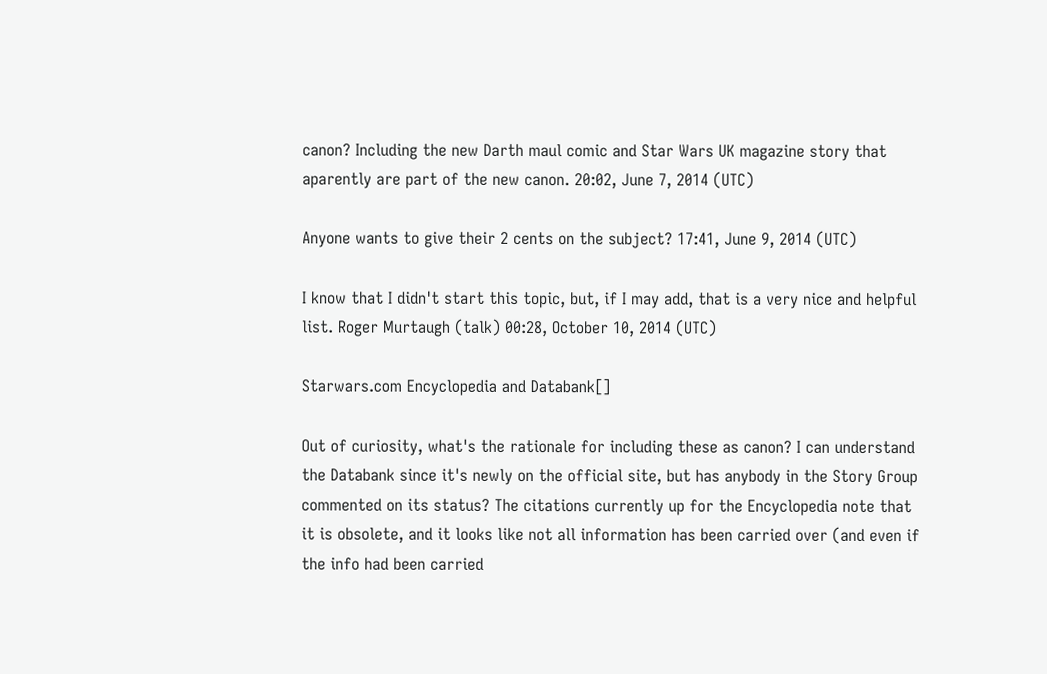canon? Including the new Darth maul comic and Star Wars UK magazine story that aparently are part of the new canon. 20:02, June 7, 2014 (UTC)

Anyone wants to give their 2 cents on the subject? 17:41, June 9, 2014 (UTC)

I know that I didn't start this topic, but, if I may add, that is a very nice and helpful list. Roger Murtaugh (talk) 00:28, October 10, 2014 (UTC)

Starwars.com Encyclopedia and Databank[]

Out of curiosity, what's the rationale for including these as canon? I can understand the Databank since it's newly on the official site, but has anybody in the Story Group commented on its status? The citations currently up for the Encyclopedia note that it is obsolete, and it looks like not all information has been carried over (and even if the info had been carried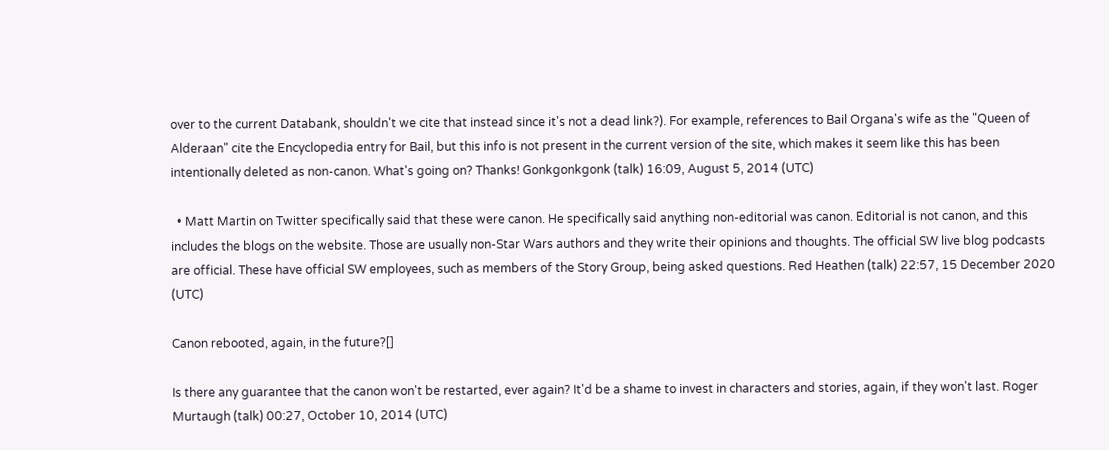over to the current Databank, shouldn't we cite that instead since it's not a dead link?). For example, references to Bail Organa's wife as the "Queen of Alderaan" cite the Encyclopedia entry for Bail, but this info is not present in the current version of the site, which makes it seem like this has been intentionally deleted as non-canon. What's going on? Thanks! Gonkgonkgonk (talk) 16:09, August 5, 2014 (UTC)

  • Matt Martin on Twitter specifically said that these were canon. He specifically said anything non-editorial was canon. Editorial is not canon, and this includes the blogs on the website. Those are usually non-Star Wars authors and they write their opinions and thoughts. The official SW live blog podcasts are official. These have official SW employees, such as members of the Story Group, being asked questions. Red Heathen (talk) 22:57, 15 December 2020 (UTC)

Canon rebooted, again, in the future?[]

Is there any guarantee that the canon won't be restarted, ever again? It'd be a shame to invest in characters and stories, again, if they won't last. Roger Murtaugh (talk) 00:27, October 10, 2014 (UTC)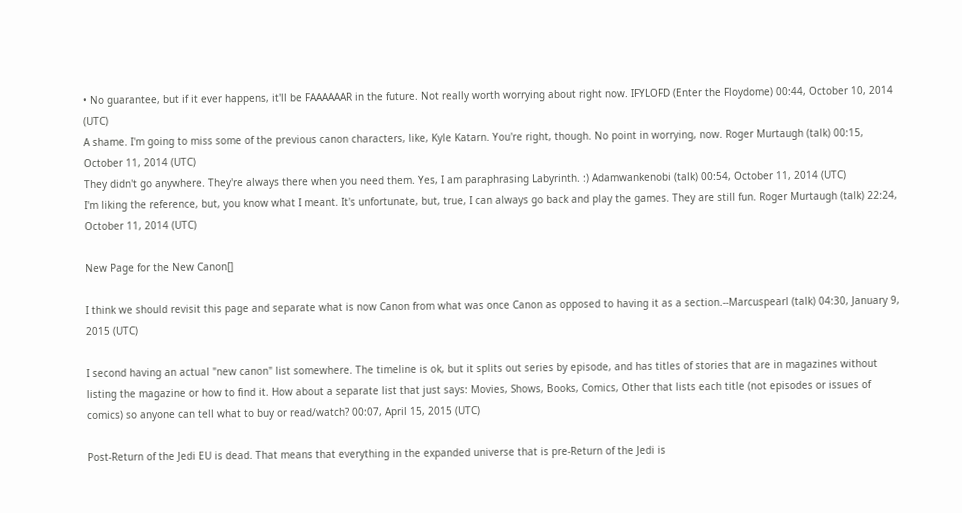• No guarantee, but if it ever happens, it'll be FAAAAAAR in the future. Not really worth worrying about right now. IFYLOFD (Enter the Floydome) 00:44, October 10, 2014 (UTC)
A shame. I'm going to miss some of the previous canon characters, like, Kyle Katarn. You're right, though. No point in worrying, now. Roger Murtaugh (talk) 00:15, October 11, 2014 (UTC)
They didn't go anywhere. They're always there when you need them. Yes, I am paraphrasing Labyrinth. :) Adamwankenobi (talk) 00:54, October 11, 2014 (UTC)
I'm liking the reference, but, you know what I meant. It's unfortunate, but, true, I can always go back and play the games. They are still fun. Roger Murtaugh (talk) 22:24, October 11, 2014 (UTC)

New Page for the New Canon[]

I think we should revisit this page and separate what is now Canon from what was once Canon as opposed to having it as a section.--Marcuspearl (talk) 04:30, January 9, 2015 (UTC)

I second having an actual "new canon" list somewhere. The timeline is ok, but it splits out series by episode, and has titles of stories that are in magazines without listing the magazine or how to find it. How about a separate list that just says: Movies, Shows, Books, Comics, Other that lists each title (not episodes or issues of comics) so anyone can tell what to buy or read/watch? 00:07, April 15, 2015 (UTC)

Post-Return of the Jedi EU is dead. That means that everything in the expanded universe that is pre-Return of the Jedi is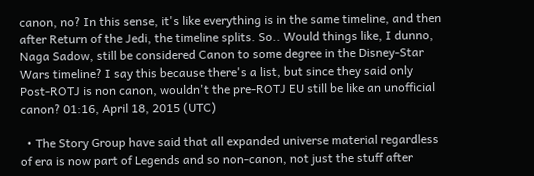canon, no? In this sense, it's like everything is in the same timeline, and then after Return of the Jedi, the timeline splits. So.. Would things like, I dunno, Naga Sadow, still be considered Canon to some degree in the Disney-Star Wars timeline? I say this because there's a list, but since they said only Post-ROTJ is non canon, wouldn't the pre-ROTJ EU still be like an unofficial canon? 01:16, April 18, 2015 (UTC)

  • The Story Group have said that all expanded universe material regardless of era is now part of Legends and so non-canon, not just the stuff after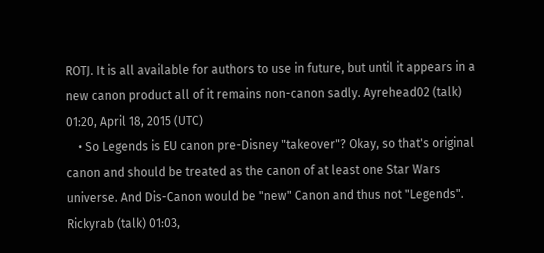ROTJ. It is all available for authors to use in future, but until it appears in a new canon product all of it remains non-canon sadly. Ayrehead02 (talk) 01:20, April 18, 2015 (UTC)
    • So Legends is EU canon pre-Disney "takeover"? Okay, so that's original canon and should be treated as the canon of at least one Star Wars universe. And Dis-Canon would be "new" Canon and thus not "Legends". Rickyrab (talk) 01:03,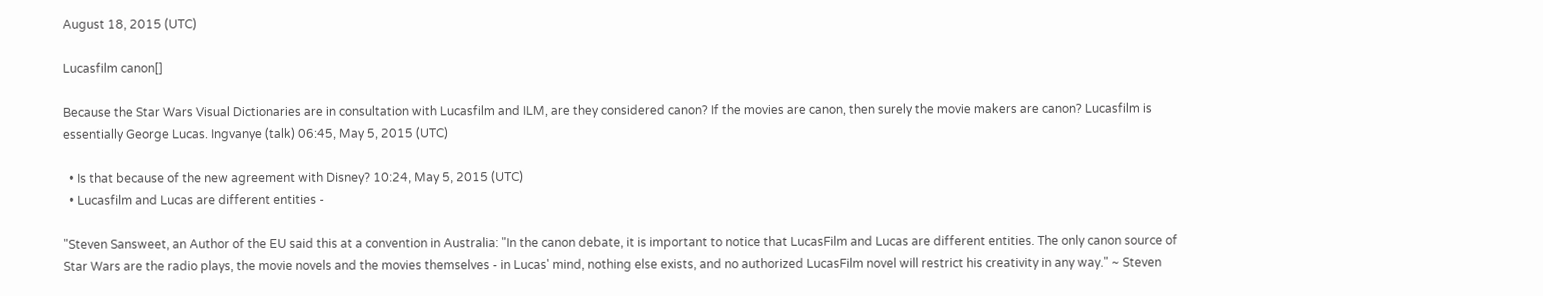August 18, 2015 (UTC)

Lucasfilm canon[]

Because the Star Wars Visual Dictionaries are in consultation with Lucasfilm and ILM, are they considered canon? If the movies are canon, then surely the movie makers are canon? Lucasfilm is essentially George Lucas. Ingvanye (talk) 06:45, May 5, 2015 (UTC)

  • Is that because of the new agreement with Disney? 10:24, May 5, 2015 (UTC)
  • Lucasfilm and Lucas are different entities -

"Steven Sansweet, an Author of the EU said this at a convention in Australia: "In the canon debate, it is important to notice that LucasFilm and Lucas are different entities. The only canon source of Star Wars are the radio plays, the movie novels and the movies themselves - in Lucas' mind, nothing else exists, and no authorized LucasFilm novel will restrict his creativity in any way." ~ Steven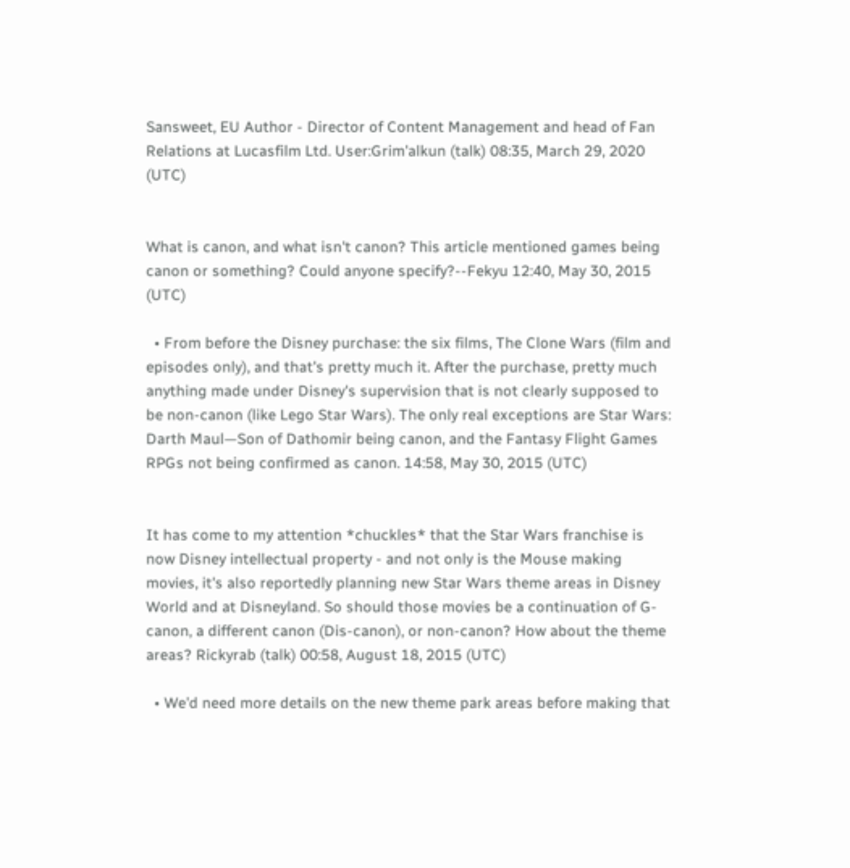Sansweet, EU Author - Director of Content Management and head of Fan Relations at Lucasfilm Ltd. User:Grim'alkun (talk) 08:35, March 29, 2020 (UTC)


What is canon, and what isn't canon? This article mentioned games being canon or something? Could anyone specify?--Fekyu 12:40, May 30, 2015 (UTC)

  • From before the Disney purchase: the six films, The Clone Wars (film and episodes only), and that's pretty much it. After the purchase, pretty much anything made under Disney's supervision that is not clearly supposed to be non-canon (like Lego Star Wars). The only real exceptions are Star Wars: Darth Maul—Son of Dathomir being canon, and the Fantasy Flight Games RPGs not being confirmed as canon. 14:58, May 30, 2015 (UTC)


It has come to my attention *chuckles* that the Star Wars franchise is now Disney intellectual property - and not only is the Mouse making movies, it's also reportedly planning new Star Wars theme areas in Disney World and at Disneyland. So should those movies be a continuation of G-canon, a different canon (Dis-canon), or non-canon? How about the theme areas? Rickyrab (talk) 00:58, August 18, 2015 (UTC)

  • We'd need more details on the new theme park areas before making that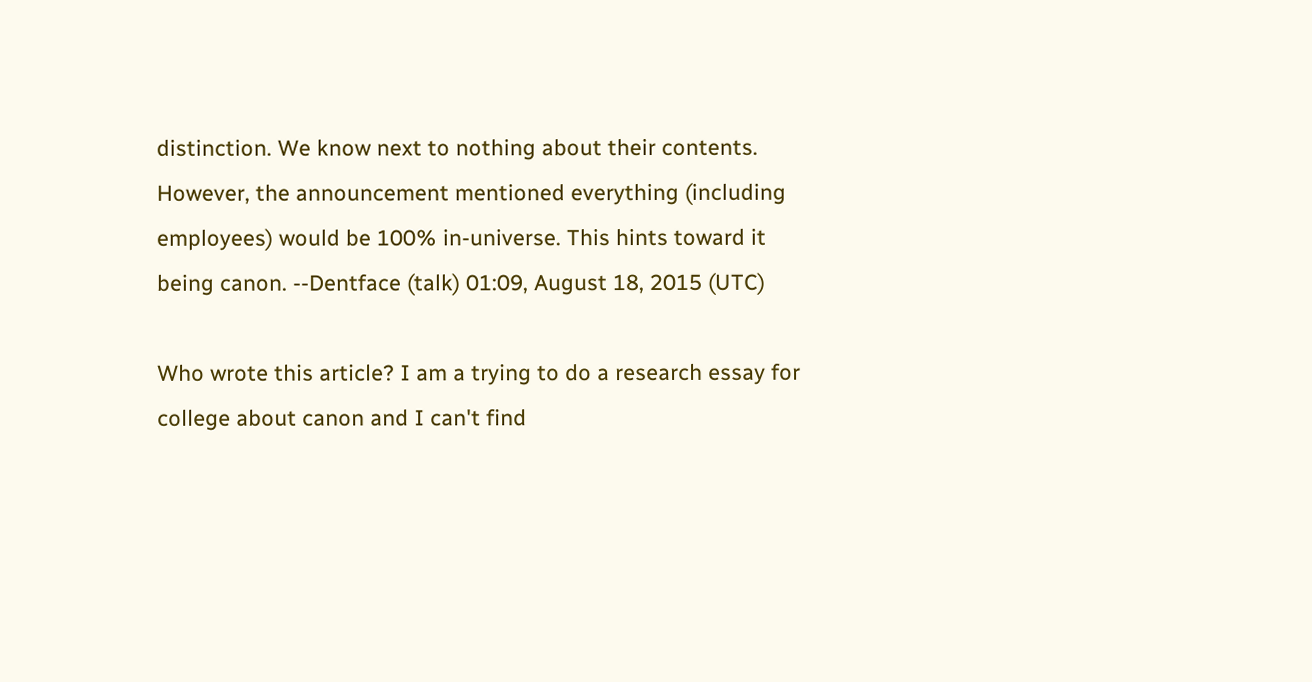distinction. We know next to nothing about their contents. However, the announcement mentioned everything (including employees) would be 100% in-universe. This hints toward it being canon. --Dentface (talk) 01:09, August 18, 2015 (UTC)

Who wrote this article? I am a trying to do a research essay for college about canon and I can't find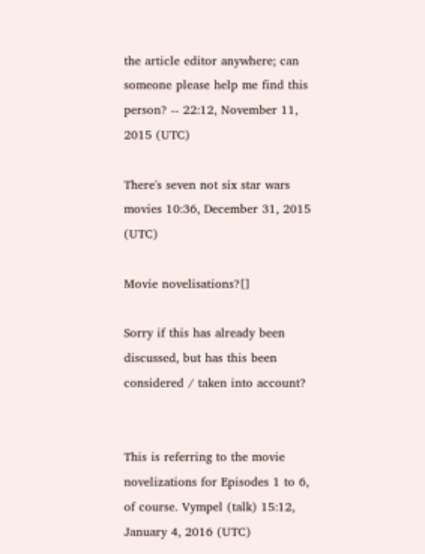the article editor anywhere; can someone please help me find this person? -- 22:12, November 11, 2015 (UTC)

There's seven not six star wars movies 10:36, December 31, 2015 (UTC)

Movie novelisations?[]

Sorry if this has already been discussed, but has this been considered / taken into account?


This is referring to the movie novelizations for Episodes 1 to 6, of course. Vympel (talk) 15:12, January 4, 2016 (UTC)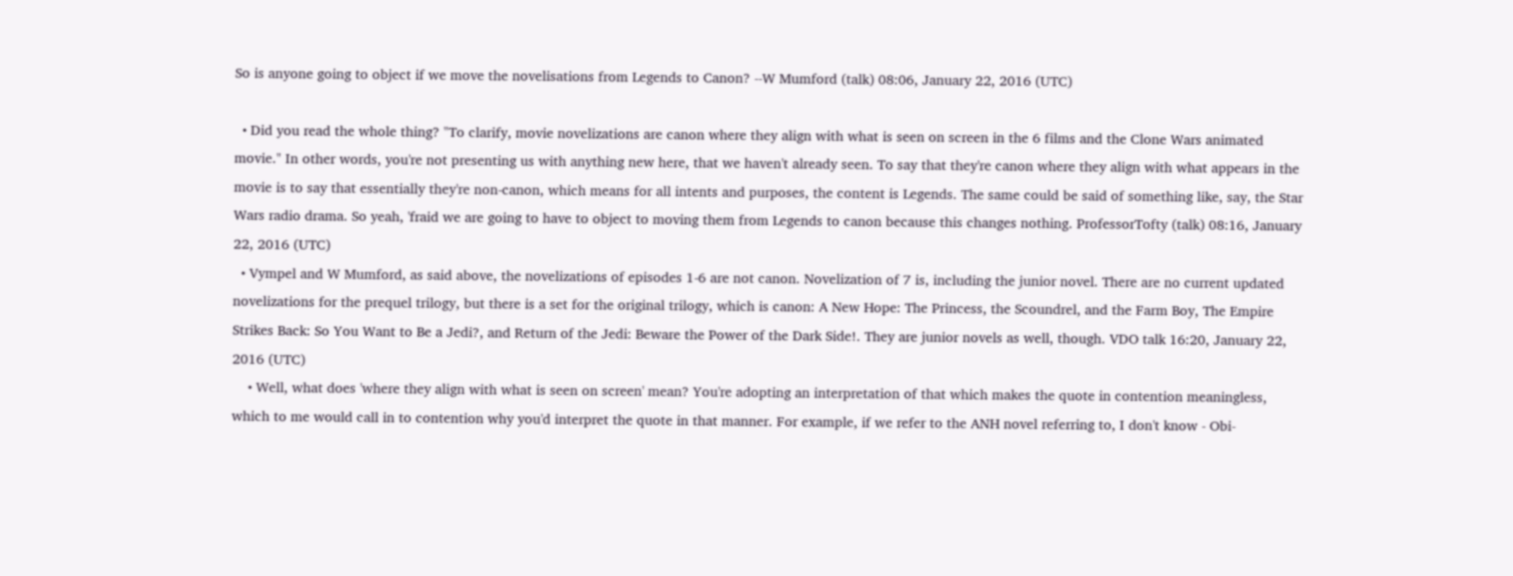So is anyone going to object if we move the novelisations from Legends to Canon? --W Mumford (talk) 08:06, January 22, 2016 (UTC)

  • Did you read the whole thing? "To clarify, movie novelizations are canon where they align with what is seen on screen in the 6 films and the Clone Wars animated movie." In other words, you're not presenting us with anything new here, that we haven't already seen. To say that they're canon where they align with what appears in the movie is to say that essentially they're non-canon, which means for all intents and purposes, the content is Legends. The same could be said of something like, say, the Star Wars radio drama. So yeah, 'fraid we are going to have to object to moving them from Legends to canon because this changes nothing. ProfessorTofty (talk) 08:16, January 22, 2016 (UTC)
  • Vympel and W Mumford, as said above, the novelizations of episodes 1-6 are not canon. Novelization of 7 is, including the junior novel. There are no current updated novelizations for the prequel trilogy, but there is a set for the original trilogy, which is canon: A New Hope: The Princess, the Scoundrel, and the Farm Boy, The Empire Strikes Back: So You Want to Be a Jedi?, and Return of the Jedi: Beware the Power of the Dark Side!. They are junior novels as well, though. VDO talk 16:20, January 22, 2016 (UTC)
    • Well, what does 'where they align with what is seen on screen' mean? You're adopting an interpretation of that which makes the quote in contention meaningless, which to me would call in to contention why you'd interpret the quote in that manner. For example, if we refer to the ANH novel referring to, I don't know - Obi-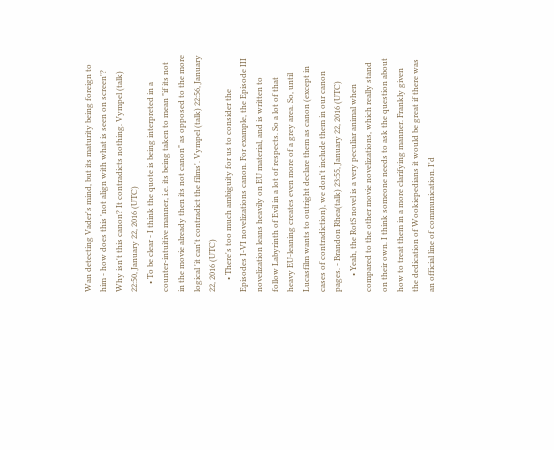Wan detecting Vader's mind, but its maturity being foreign to him - how does this 'not align with what is seen on screen'? Why isn't this canon? It contradicts nothing. Vympel (talk) 22:50, January 22, 2016 (UTC)
    • To be clear - I think the quote is being interpreted in a counter-intuitive manner, i.e. its being taken to mean "if its not in the movie already then its not canon" as opposed to the more logical 'it can't contradict the films'. Vympel (talk) 22:56, January 22, 2016 (UTC)
      • There's too much ambiguity for us to consider the Episodes I-VI novelizations canon. For example, the Episode III novelization leans heavily on EU material, and is written to follow Labyrinth of Evil in a lot of respects. So a lot of that heavy EU-leaning creates even more of a grey area. So, until Lucasfilm wants to outright declare them as canon (except in cases of contradiction), we don't include them in our canon pages. - Brandon Rhea(talk) 23:55, January 22, 2016 (UTC)
        • Yeah, the RotS novel is a very peculiar animal when compared to the other movie novelizations, which really stand on their own. I think someone needs to ask the question about how to treat them in a more clarifying manner. Frankly given the dedication of Wookiepedians it would be great if there was an official line of communication. I'd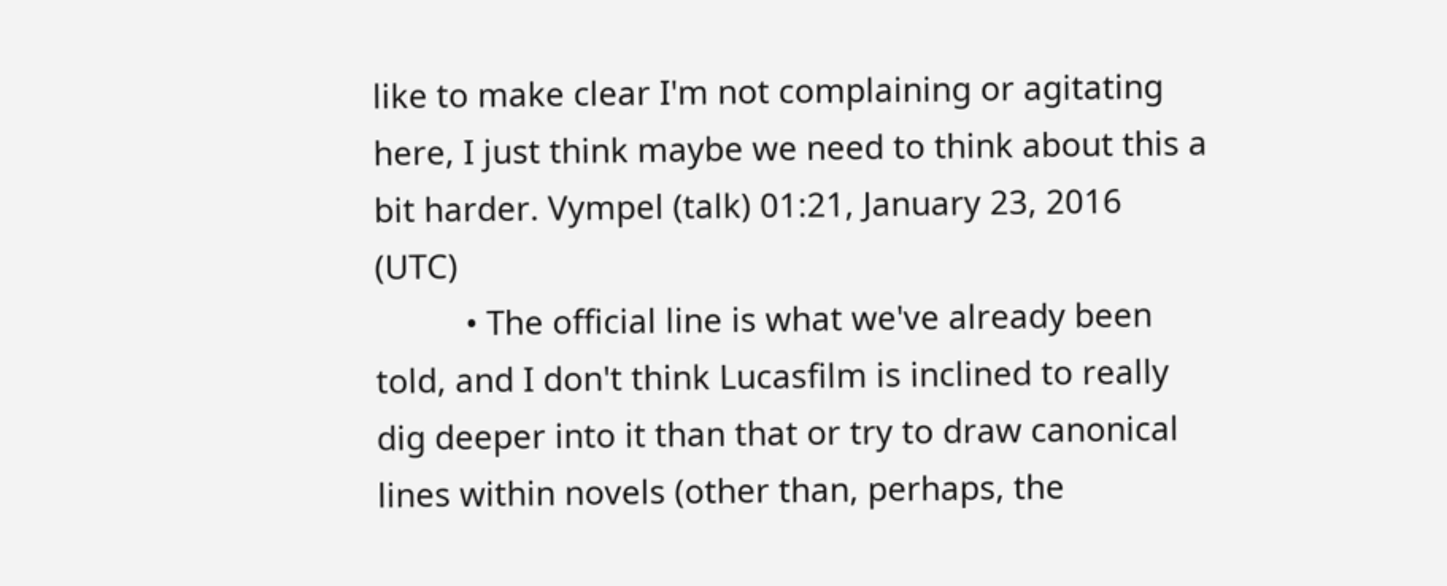like to make clear I'm not complaining or agitating here, I just think maybe we need to think about this a bit harder. Vympel (talk) 01:21, January 23, 2016 (UTC)
          • The official line is what we've already been told, and I don't think Lucasfilm is inclined to really dig deeper into it than that or try to draw canonical lines within novels (other than, perhaps, the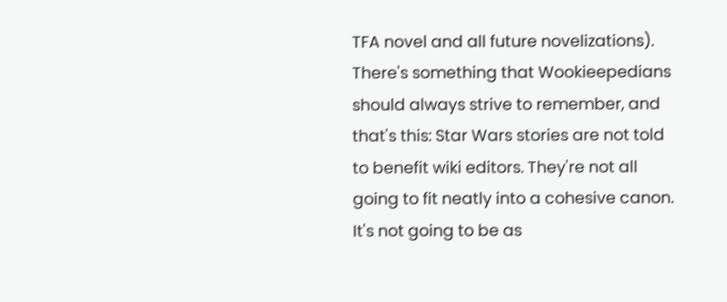TFA novel and all future novelizations). There's something that Wookieepedians should always strive to remember, and that's this: Star Wars stories are not told to benefit wiki editors. They're not all going to fit neatly into a cohesive canon. It's not going to be as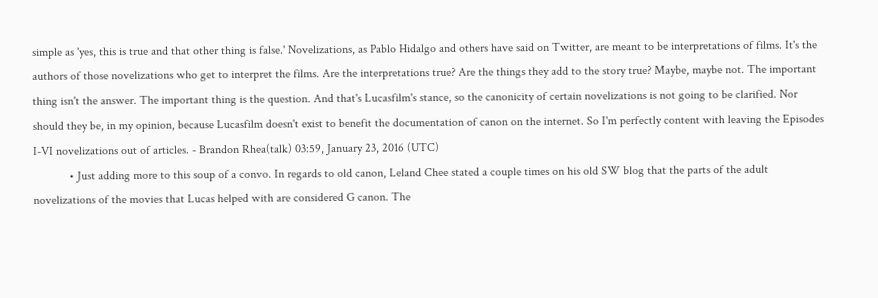simple as 'yes, this is true and that other thing is false.' Novelizations, as Pablo Hidalgo and others have said on Twitter, are meant to be interpretations of films. It's the authors of those novelizations who get to interpret the films. Are the interpretations true? Are the things they add to the story true? Maybe, maybe not. The important thing isn't the answer. The important thing is the question. And that's Lucasfilm's stance, so the canonicity of certain novelizations is not going to be clarified. Nor should they be, in my opinion, because Lucasfilm doesn't exist to benefit the documentation of canon on the internet. So I'm perfectly content with leaving the Episodes I-VI novelizations out of articles. - Brandon Rhea(talk) 03:59, January 23, 2016 (UTC)
            • Just adding more to this soup of a convo. In regards to old canon, Leland Chee stated a couple times on his old SW blog that the parts of the adult novelizations of the movies that Lucas helped with are considered G canon. The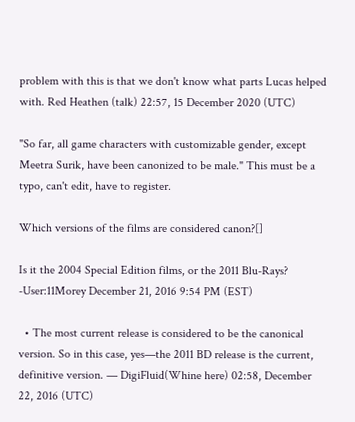problem with this is that we don't know what parts Lucas helped with. Red Heathen (talk) 22:57, 15 December 2020 (UTC)

"So far, all game characters with customizable gender, except Meetra Surik, have been canonized to be male." This must be a typo, can't edit, have to register.

Which versions of the films are considered canon?[]

Is it the 2004 Special Edition films, or the 2011 Blu-Rays? -User:11Morey December 21, 2016 9:54 PM (EST)

  • The most current release is considered to be the canonical version. So in this case, yes—the 2011 BD release is the current, definitive version. — DigiFluid(Whine here) 02:58, December 22, 2016 (UTC)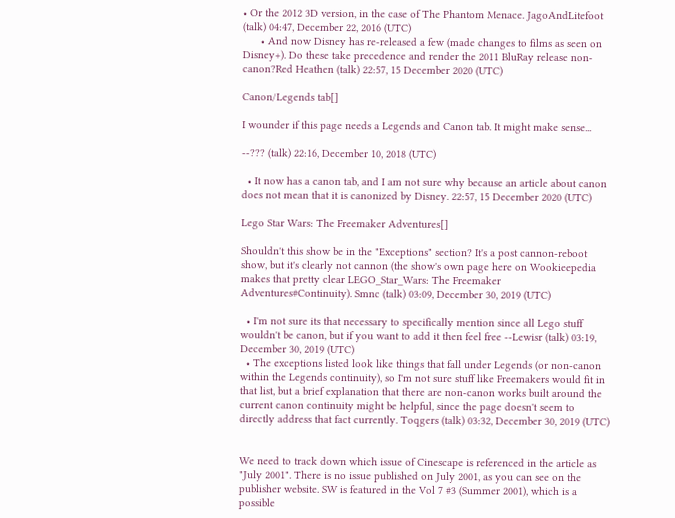• Or the 2012 3D version, in the case of The Phantom Menace. JagoAndLitefoot (talk) 04:47, December 22, 2016 (UTC)
      • And now Disney has re-released a few (made changes to films as seen on Disney+). Do these take precedence and render the 2011 BluRay release non-canon?Red Heathen (talk) 22:57, 15 December 2020 (UTC)

Canon/Legends tab[]

I wounder if this page needs a Legends and Canon tab. It might make sense...

--??? (talk) 22:16, December 10, 2018 (UTC)

  • It now has a canon tab, and I am not sure why because an article about canon does not mean that it is canonized by Disney. 22:57, 15 December 2020 (UTC)

Lego Star Wars: The Freemaker Adventures[]

Shouldn't this show be in the "Exceptions" section? It's a post cannon-reboot show, but it's clearly not cannon (the show's own page here on Wookieepedia makes that pretty clear LEGO_Star_Wars: The Freemaker Adventures#Continuity). Smnc (talk) 03:09, December 30, 2019 (UTC)

  • I'm not sure its that necessary to specifically mention since all Lego stuff wouldn't be canon, but if you want to add it then feel free --Lewisr (talk) 03:19, December 30, 2019 (UTC)
  • The exceptions listed look like things that fall under Legends (or non-canon within the Legends continuity), so I'm not sure stuff like Freemakers would fit in that list, but a brief explanation that there are non-canon works built around the current canon continuity might be helpful, since the page doesn't seem to directly address that fact currently. Toqgers (talk) 03:32, December 30, 2019 (UTC)


We need to track down which issue of Cinescape is referenced in the article as "July 2001". There is no issue published on July 2001, as you can see on the publisher website. SW is featured in the Vol 7 #3 (Summer 2001), which is a possible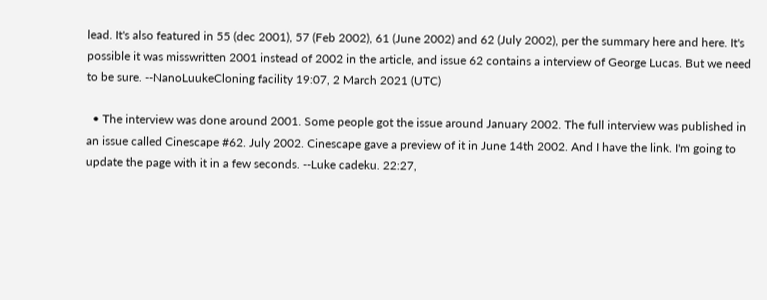lead. It's also featured in 55 (dec 2001), 57 (Feb 2002), 61 (June 2002) and 62 (July 2002), per the summary here and here. It's possible it was misswritten 2001 instead of 2002 in the article, and issue 62 contains a interview of George Lucas. But we need to be sure. --NanoLuukeCloning facility 19:07, 2 March 2021 (UTC)

  • The interview was done around 2001. Some people got the issue around January 2002. The full interview was published in an issue called Cinescape #62. July 2002. Cinescape gave a preview of it in June 14th 2002. And I have the link. I'm going to update the page with it in a few seconds. --Luke cadeku. 22:27,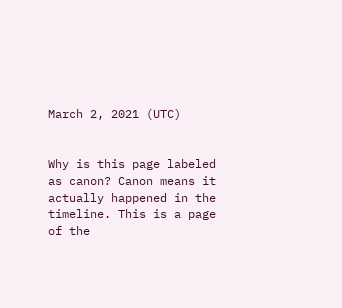March 2, 2021 (UTC)


Why is this page labeled as canon? Canon means it actually happened in the timeline. This is a page of the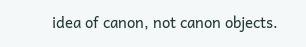idea of canon, not canon objects.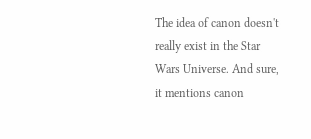The idea of canon doesn't really exist in the Star Wars Universe. And sure, it mentions canon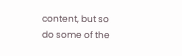content, but so do some of the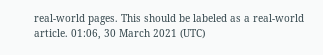real-world pages. This should be labeled as a real-world article. 01:06, 30 March 2021 (UTC)